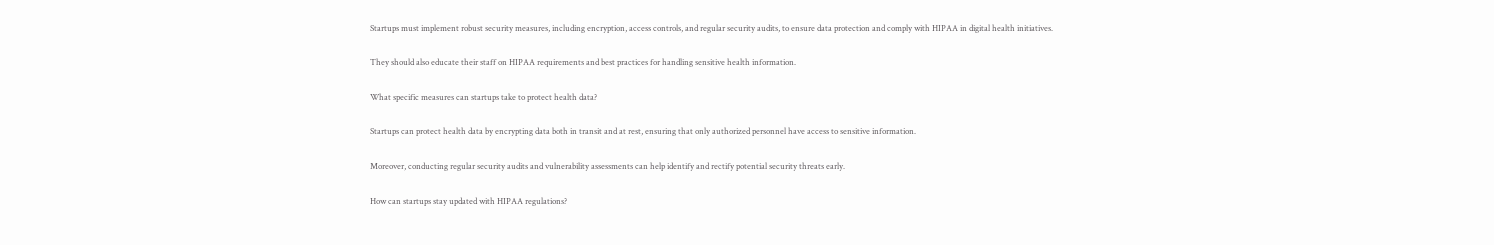Startups must implement robust security measures, including encryption, access controls, and regular security audits, to ensure data protection and comply with HIPAA in digital health initiatives.

They should also educate their staff on HIPAA requirements and best practices for handling sensitive health information.

What specific measures can startups take to protect health data?

Startups can protect health data by encrypting data both in transit and at rest, ensuring that only authorized personnel have access to sensitive information.

Moreover, conducting regular security audits and vulnerability assessments can help identify and rectify potential security threats early.

How can startups stay updated with HIPAA regulations?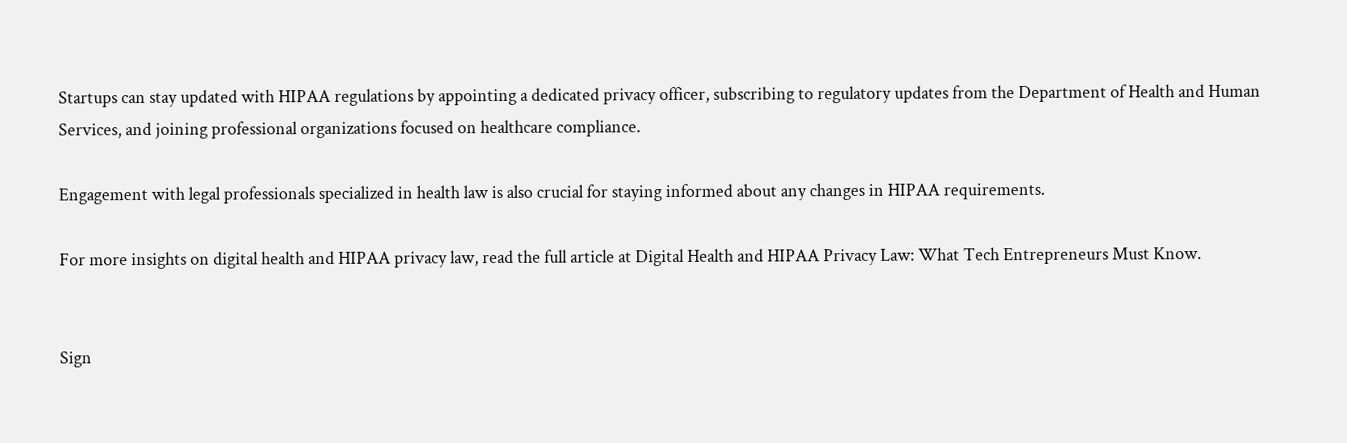Startups can stay updated with HIPAA regulations by appointing a dedicated privacy officer, subscribing to regulatory updates from the Department of Health and Human Services, and joining professional organizations focused on healthcare compliance.

Engagement with legal professionals specialized in health law is also crucial for staying informed about any changes in HIPAA requirements.

For more insights on digital health and HIPAA privacy law, read the full article at Digital Health and HIPAA Privacy Law: What Tech Entrepreneurs Must Know.


Sign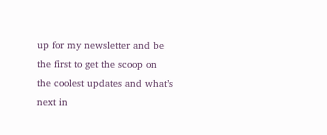up for my newsletter and be the first to get the scoop on the coolest updates and what’s next in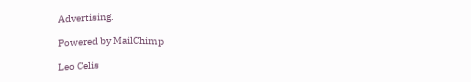Advertising.

Powered by MailChimp

Leo Celis